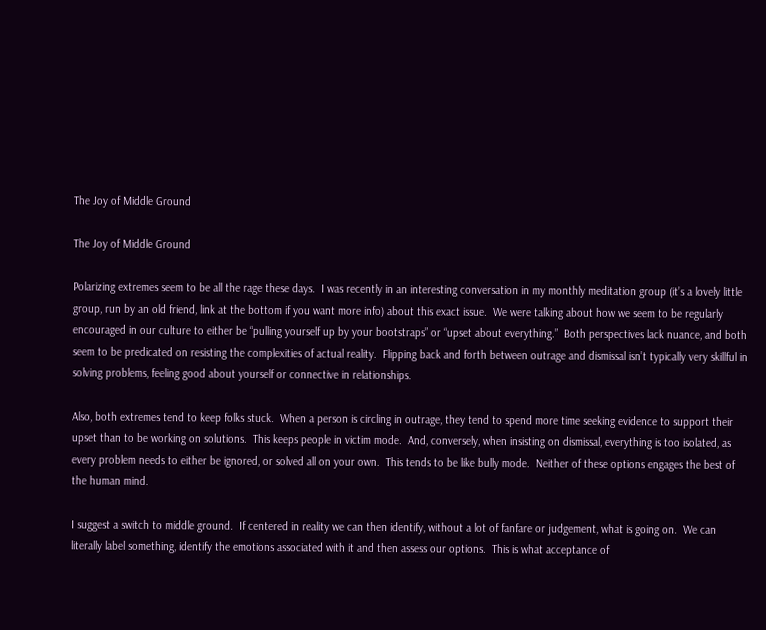The Joy of Middle Ground

The Joy of Middle Ground

Polarizing extremes seem to be all the rage these days.  I was recently in an interesting conversation in my monthly meditation group (it’s a lovely little group, run by an old friend, link at the bottom if you want more info) about this exact issue.  We were talking about how we seem to be regularly encouraged in our culture to either be “pulling yourself up by your bootstraps” or “upset about everything.”  Both perspectives lack nuance, and both seem to be predicated on resisting the complexities of actual reality.  Flipping back and forth between outrage and dismissal isn’t typically very skillful in solving problems, feeling good about yourself or connective in relationships.

Also, both extremes tend to keep folks stuck.  When a person is circling in outrage, they tend to spend more time seeking evidence to support their upset than to be working on solutions.  This keeps people in victim mode.  And, conversely, when insisting on dismissal, everything is too isolated, as every problem needs to either be ignored, or solved all on your own.  This tends to be like bully mode.  Neither of these options engages the best of the human mind.

I suggest a switch to middle ground.  If centered in reality we can then identify, without a lot of fanfare or judgement, what is going on.  We can literally label something, identify the emotions associated with it and then assess our options.  This is what acceptance of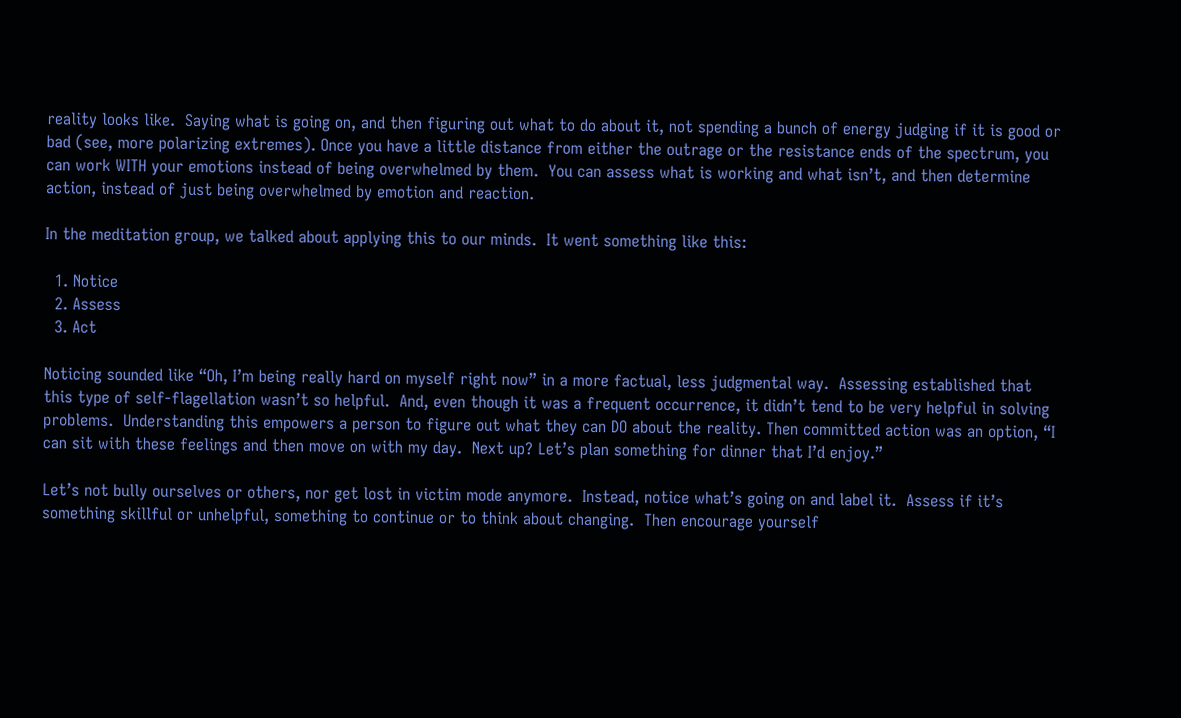reality looks like.  Saying what is going on, and then figuring out what to do about it, not spending a bunch of energy judging if it is good or bad (see, more polarizing extremes). Once you have a little distance from either the outrage or the resistance ends of the spectrum, you can work WITH your emotions instead of being overwhelmed by them.  You can assess what is working and what isn’t, and then determine action, instead of just being overwhelmed by emotion and reaction.

In the meditation group, we talked about applying this to our minds.  It went something like this:

  1. Notice
  2. Assess
  3. Act

Noticing sounded like “Oh, I’m being really hard on myself right now” in a more factual, less judgmental way.  Assessing established that this type of self-flagellation wasn’t so helpful.  And, even though it was a frequent occurrence, it didn’t tend to be very helpful in solving problems.  Understanding this empowers a person to figure out what they can DO about the reality. Then committed action was an option, “I can sit with these feelings and then move on with my day.  Next up? Let’s plan something for dinner that I’d enjoy.”

Let’s not bully ourselves or others, nor get lost in victim mode anymore.  Instead, notice what’s going on and label it.  Assess if it’s something skillful or unhelpful, something to continue or to think about changing.  Then encourage yourself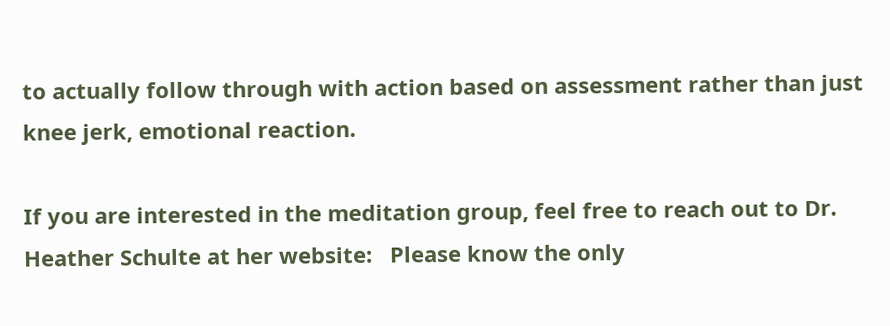to actually follow through with action based on assessment rather than just knee jerk, emotional reaction.

If you are interested in the meditation group, feel free to reach out to Dr. Heather Schulte at her website:   Please know the only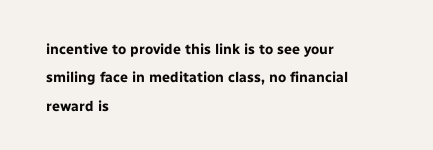incentive to provide this link is to see your smiling face in meditation class, no financial reward is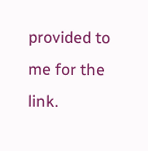provided to me for the link.